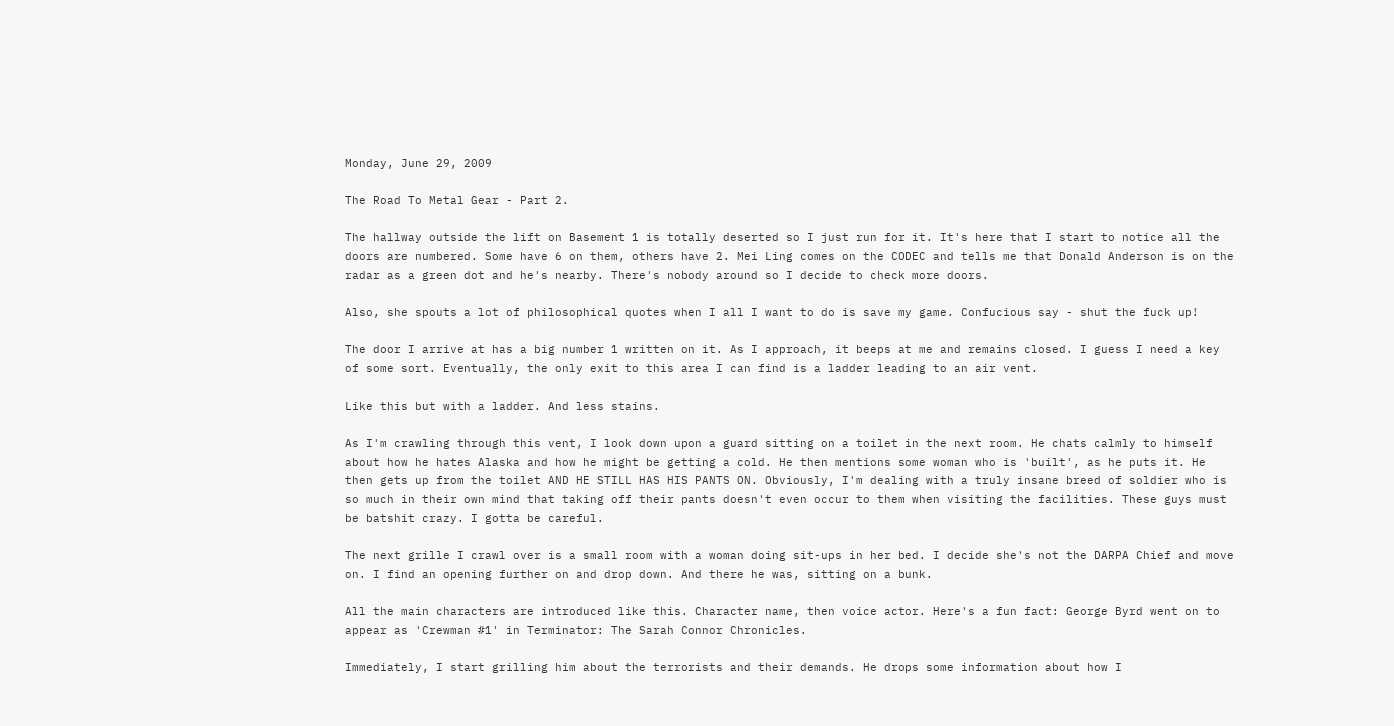Monday, June 29, 2009

The Road To Metal Gear - Part 2.

The hallway outside the lift on Basement 1 is totally deserted so I just run for it. It's here that I start to notice all the doors are numbered. Some have 6 on them, others have 2. Mei Ling comes on the CODEC and tells me that Donald Anderson is on the radar as a green dot and he's nearby. There's nobody around so I decide to check more doors.

Also, she spouts a lot of philosophical quotes when I all I want to do is save my game. Confucious say - shut the fuck up!

The door I arrive at has a big number 1 written on it. As I approach, it beeps at me and remains closed. I guess I need a key of some sort. Eventually, the only exit to this area I can find is a ladder leading to an air vent.

Like this but with a ladder. And less stains.

As I'm crawling through this vent, I look down upon a guard sitting on a toilet in the next room. He chats calmly to himself about how he hates Alaska and how he might be getting a cold. He then mentions some woman who is 'built', as he puts it. He then gets up from the toilet AND HE STILL HAS HIS PANTS ON. Obviously, I'm dealing with a truly insane breed of soldier who is so much in their own mind that taking off their pants doesn't even occur to them when visiting the facilities. These guys must be batshit crazy. I gotta be careful.

The next grille I crawl over is a small room with a woman doing sit-ups in her bed. I decide she's not the DARPA Chief and move on. I find an opening further on and drop down. And there he was, sitting on a bunk.

All the main characters are introduced like this. Character name, then voice actor. Here's a fun fact: George Byrd went on to appear as 'Crewman #1' in Terminator: The Sarah Connor Chronicles.

Immediately, I start grilling him about the terrorists and their demands. He drops some information about how I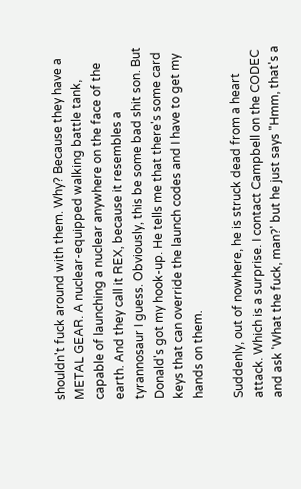shouldn't fuck around with them. Why? Because they have a METAL GEAR. A nuclear-equipped walking battle tank, capable of launching a nuclear anywhere on the face of the earth. And they call it REX, because it resembles a tyrannosaur I guess. Obviously, this be some bad shit son. But Donald's got my hook-up. He tells me that there's some card keys that can override the launch codes and I have to get my hands on them.

Suddenly, out of nowhere, he is struck dead from a heart attack. Which is a surprise. I contact Campbell on the CODEC and ask 'What the fuck, man?' but he just says "Hmm, that's a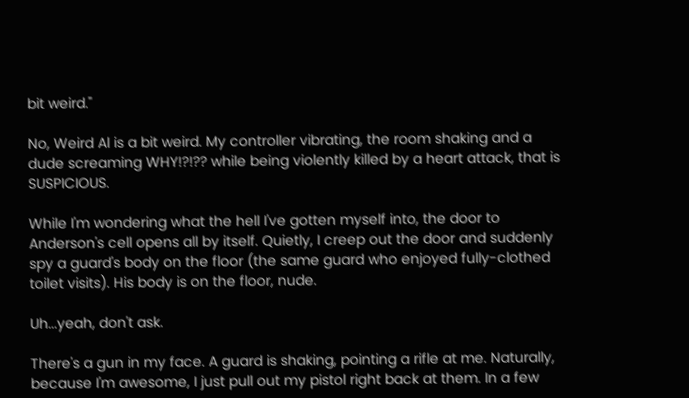bit weird."

No, Weird Al is a bit weird. My controller vibrating, the room shaking and a dude screaming WHY!?!?? while being violently killed by a heart attack, that is  SUSPICIOUS.

While I'm wondering what the hell I've gotten myself into, the door to Anderson's cell opens all by itself. Quietly, I creep out the door and suddenly spy a guard's body on the floor (the same guard who enjoyed fully-clothed toilet visits). His body is on the floor, nude.

Uh...yeah, don't ask.

There's a gun in my face. A guard is shaking, pointing a rifle at me. Naturally, because I'm awesome, I just pull out my pistol right back at them. In a few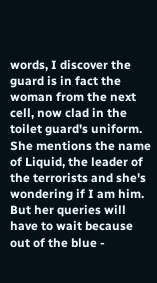words, I discover the guard is in fact the woman from the next cell, now clad in the toilet guard's uniform. She mentions the name of Liquid, the leader of the terrorists and she's wondering if I am him. But her queries will have to wait because out of the blue -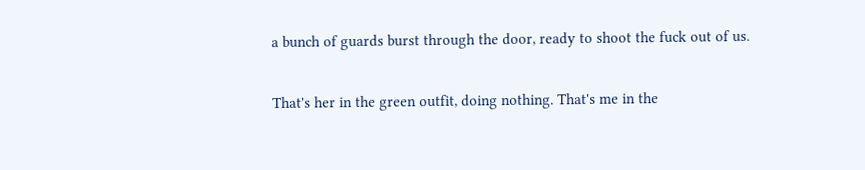a bunch of guards burst through the door, ready to shoot the fuck out of us.

That's her in the green outfit, doing nothing. That's me in the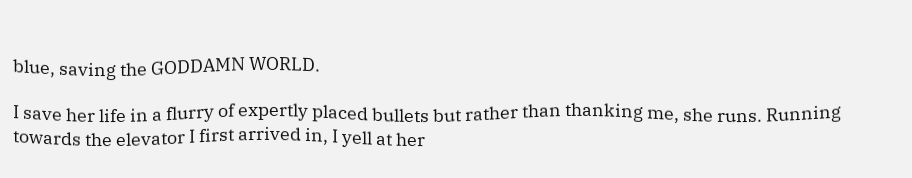blue, saving the GODDAMN WORLD.

I save her life in a flurry of expertly placed bullets but rather than thanking me, she runs. Running towards the elevator I first arrived in, I yell at her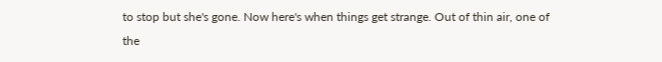to stop but she's gone. Now here's when things get strange. Out of thin air, one of the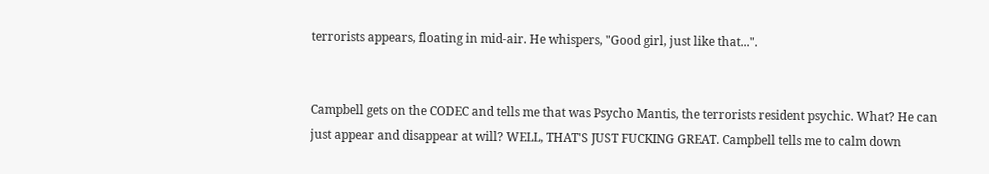terrorists appears, floating in mid-air. He whispers, "Good girl, just like that...".


Campbell gets on the CODEC and tells me that was Psycho Mantis, the terrorists resident psychic. What? He can just appear and disappear at will? WELL, THAT'S JUST FUCKING GREAT. Campbell tells me to calm down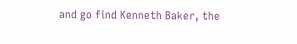and go find Kenneth Baker, the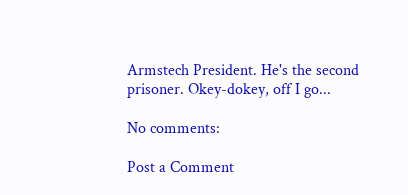Armstech President. He's the second prisoner. Okey-dokey, off I go...

No comments:

Post a Comment